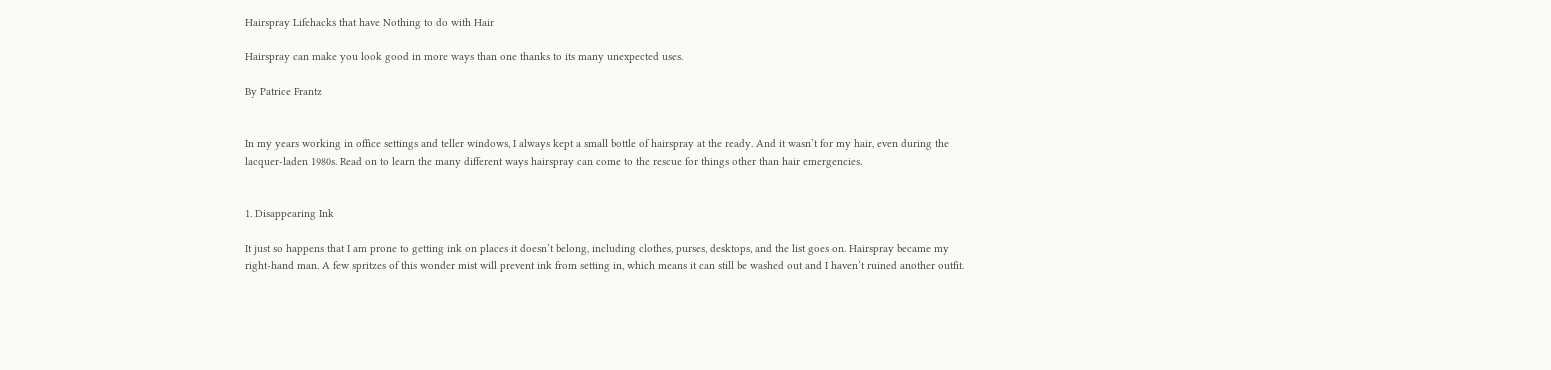Hairspray Lifehacks that have Nothing to do with Hair

Hairspray can make you look good in more ways than one thanks to its many unexpected uses.

By Patrice Frantz


In my years working in office settings and teller windows, I always kept a small bottle of hairspray at the ready. And it wasn’t for my hair, even during the lacquer-laden 1980s. Read on to learn the many different ways hairspray can come to the rescue for things other than hair emergencies.


1. Disappearing Ink

It just so happens that I am prone to getting ink on places it doesn’t belong, including clothes, purses, desktops, and the list goes on. Hairspray became my right-hand man. A few spritzes of this wonder mist will prevent ink from setting in, which means it can still be washed out and I haven’t ruined another outfit.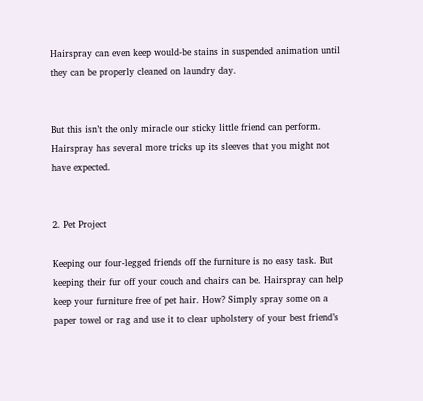Hairspray can even keep would-be stains in suspended animation until they can be properly cleaned on laundry day.


But this isn’t the only miracle our sticky little friend can perform. Hairspray has several more tricks up its sleeves that you might not have expected.


2. Pet Project

Keeping our four-legged friends off the furniture is no easy task. But keeping their fur off your couch and chairs can be. Hairspray can help keep your furniture free of pet hair. How? Simply spray some on a paper towel or rag and use it to clear upholstery of your best friend’s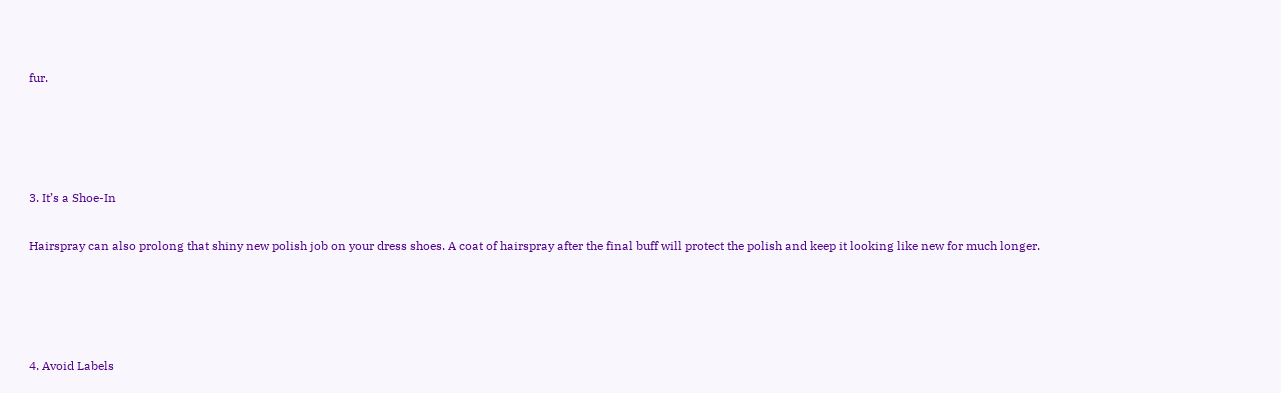fur.




3. It’s a Shoe-In

Hairspray can also prolong that shiny new polish job on your dress shoes. A coat of hairspray after the final buff will protect the polish and keep it looking like new for much longer.




4. Avoid Labels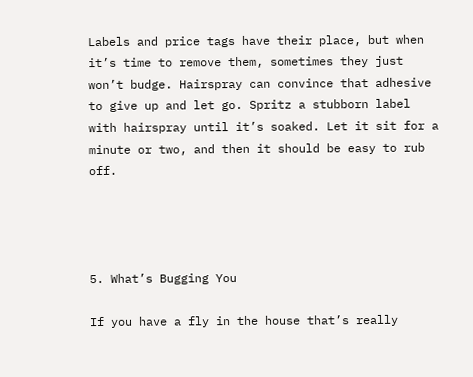Labels and price tags have their place, but when it’s time to remove them, sometimes they just won’t budge. Hairspray can convince that adhesive to give up and let go. Spritz a stubborn label with hairspray until it’s soaked. Let it sit for a minute or two, and then it should be easy to rub off.




5. What’s Bugging You

If you have a fly in the house that’s really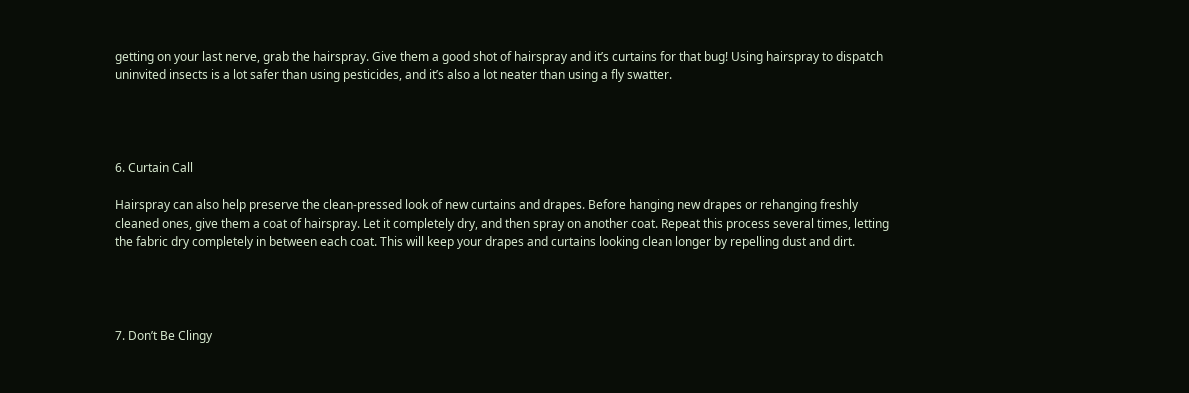getting on your last nerve, grab the hairspray. Give them a good shot of hairspray and it’s curtains for that bug! Using hairspray to dispatch uninvited insects is a lot safer than using pesticides, and it’s also a lot neater than using a fly swatter.




6. Curtain Call

Hairspray can also help preserve the clean-pressed look of new curtains and drapes. Before hanging new drapes or rehanging freshly cleaned ones, give them a coat of hairspray. Let it completely dry, and then spray on another coat. Repeat this process several times, letting the fabric dry completely in between each coat. This will keep your drapes and curtains looking clean longer by repelling dust and dirt.




7. Don’t Be Clingy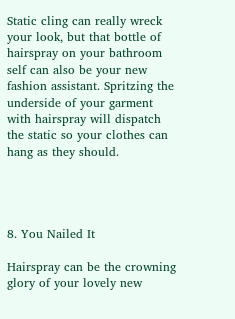Static cling can really wreck your look, but that bottle of hairspray on your bathroom self can also be your new fashion assistant. Spritzing the underside of your garment with hairspray will dispatch the static so your clothes can hang as they should.




8. You Nailed It

Hairspray can be the crowning glory of your lovely new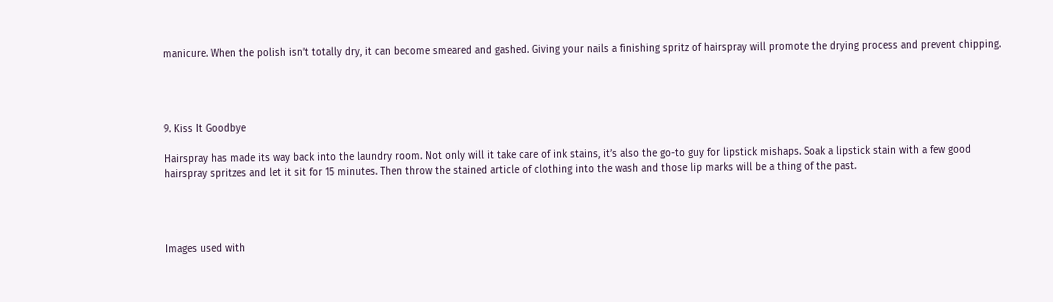manicure. When the polish isn’t totally dry, it can become smeared and gashed. Giving your nails a finishing spritz of hairspray will promote the drying process and prevent chipping.




9. Kiss It Goodbye

Hairspray has made its way back into the laundry room. Not only will it take care of ink stains, it’s also the go-to guy for lipstick mishaps. Soak a lipstick stain with a few good hairspray spritzes and let it sit for 15 minutes. Then throw the stained article of clothing into the wash and those lip marks will be a thing of the past.




Images used with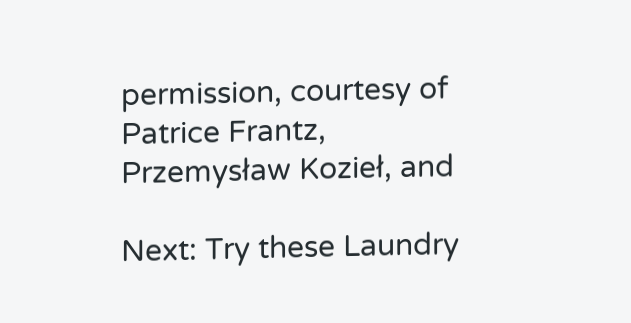permission, courtesy of Patrice Frantz, Przemysław Kozieł, and

Next: Try these Laundry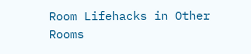Room Lifehacks in Other Rooms